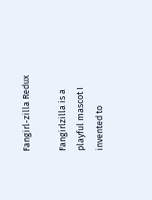Fangirl-zilla Redux

Fangirlzilla is a playful mascot I invented to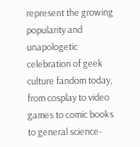represent the growing popularity and unapologetic celebration of geek culture fandom today, from cosplay to video games to comic books to general science-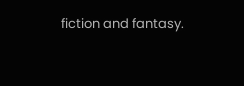fiction and fantasy.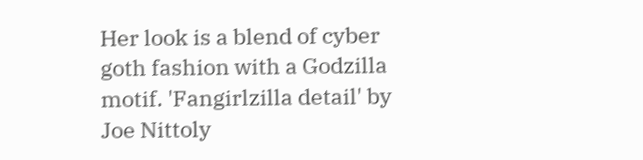Her look is a blend of cyber goth fashion with a Godzilla motif. 'Fangirlzilla detail' by Joe Nittoly